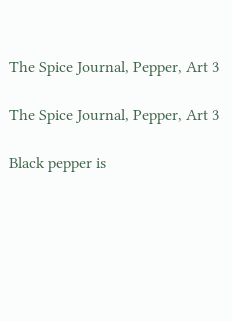The Spice Journal, Pepper, Art 3

The Spice Journal, Pepper, Art 3

Black pepper is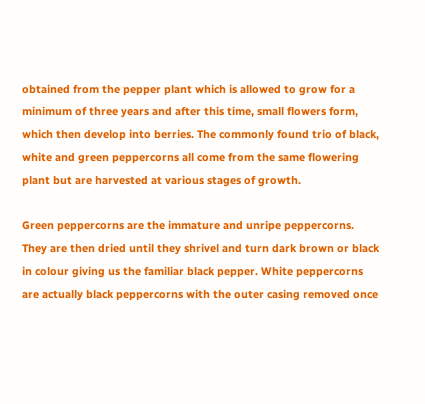obtained from the pepper plant which is allowed to grow for a minimum of three years and after this time, small flowers form, which then develop into berries. The commonly found trio of black, white and green peppercorns all come from the same flowering plant but are harvested at various stages of growth.

Green peppercorns are the immature and unripe peppercorns. They are then dried until they shrivel and turn dark brown or black in colour giving us the familiar black pepper. White peppercorns are actually black peppercorns with the outer casing removed once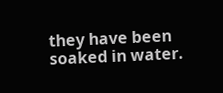they have been soaked in water.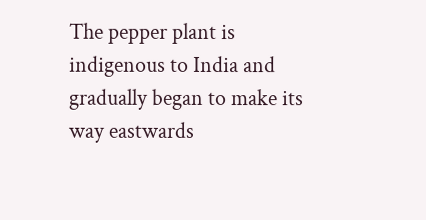The pepper plant is indigenous to India and gradually began to make its way eastwards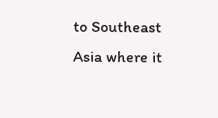to Southeast Asia where it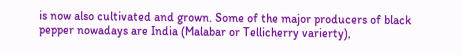is now also cultivated and grown. Some of the major producers of black pepper nowadays are India (Malabar or Tellicherry varierty),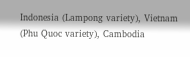Indonesia (Lampong variety), Vietnam (Phu Quoc variety), Cambodia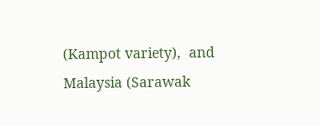(Kampot variety),  and Malaysia (Sarawak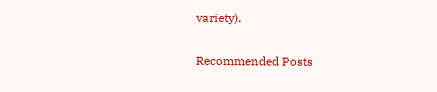variety).


Recommended Posts